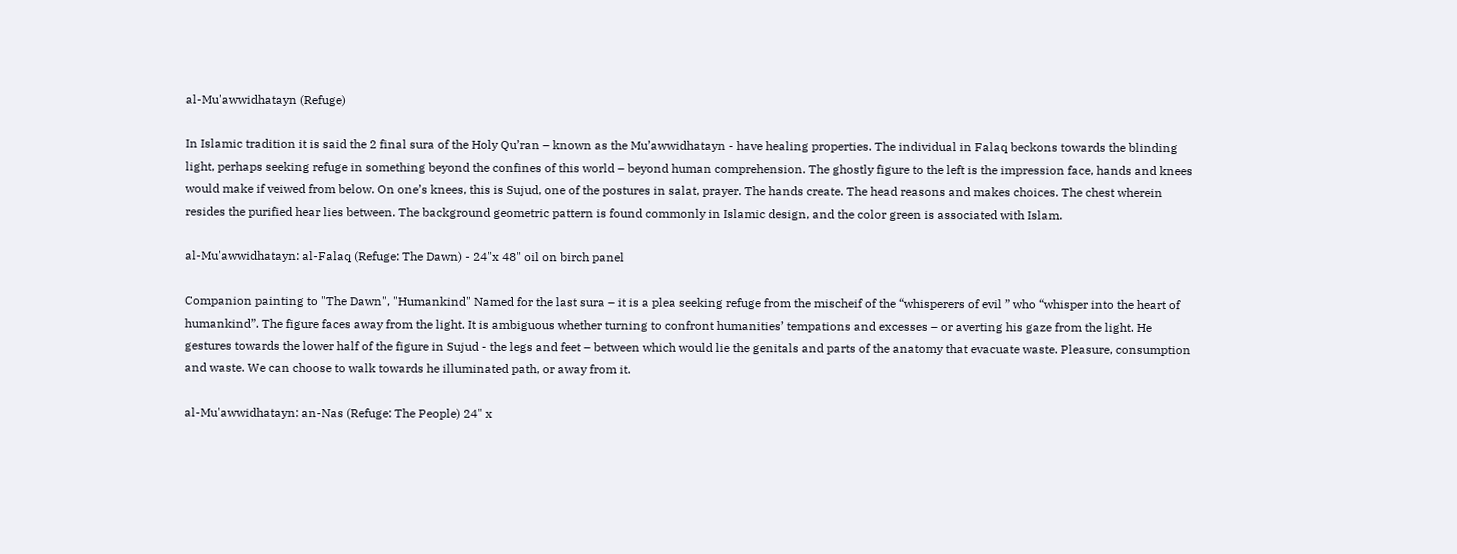al-Mu'awwidhatayn (Refuge)

In Islamic tradition it is said the 2 final sura of the Holy Qu’ran – known as the Mu’awwidhatayn - have healing properties. The individual in Falaq beckons towards the blinding light, perhaps seeking refuge in something beyond the confines of this world – beyond human comprehension. The ghostly figure to the left is the impression face, hands and knees would make if veiwed from below. On one’s knees, this is Sujud, one of the postures in salat, prayer. The hands create. The head reasons and makes choices. The chest wherein resides the purified hear lies between. The background geometric pattern is found commonly in Islamic design, and the color green is associated with Islam.

al-Mu'awwidhatayn: al-Falaq (Refuge: The Dawn) - 24"x 48" oil on birch panel

Companion painting to "The Dawn", "Humankind" Named for the last sura – it is a plea seeking refuge from the mischeif of the “whisperers of evil ” who “whisper into the heart of humankind”. The figure faces away from the light. It is ambiguous whether turning to confront humanities’ tempations and excesses – or averting his gaze from the light. He gestures towards the lower half of the figure in Sujud - the legs and feet – between which would lie the genitals and parts of the anatomy that evacuate waste. Pleasure, consumption and waste. We can choose to walk towards he illuminated path, or away from it.

al-Mu'awwidhatayn: an-Nas (Refuge: The People) 24" x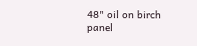48" oil on birch panel